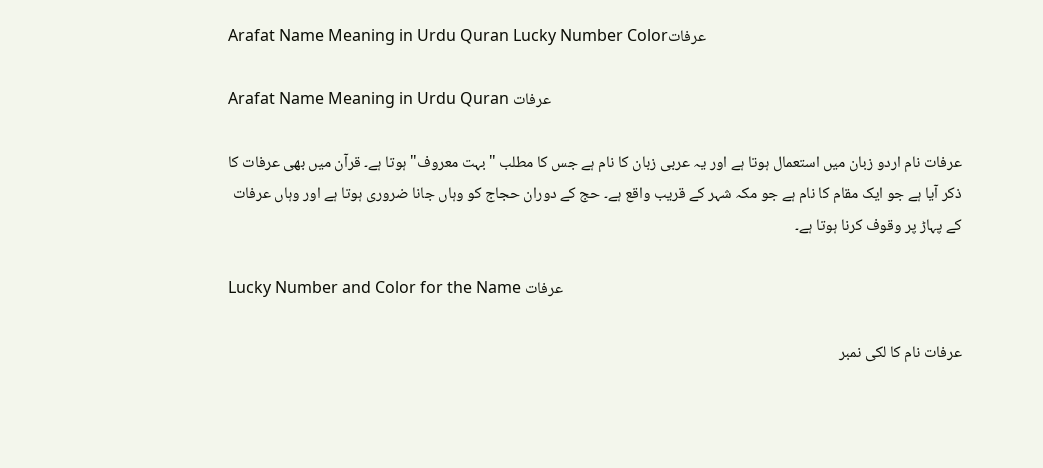Arafat Name Meaning in Urdu Quran Lucky Number Colorعرفات

Arafat Name Meaning in Urdu Quran عرفات

عرفات نام اردو زبان میں استعمال ہوتا ہے اور یہ عربی زبان کا نام ہے جس کا مطلب "بہت معروف" ہوتا ہے۔ قرآن میں بھی عرفات کا ذکر آیا ہے جو ایک مقام کا نام ہے جو مکہ شہر کے قریب واقع ہے۔ حج کے دوران حجاج کو وہاں جانا ضروری ہوتا ہے اور وہاں عرفات کے پہاڑ پر وقوف کرنا ہوتا ہے۔

Lucky Number and Color for the Name عرفات

عرفات نام کا لکی نمبر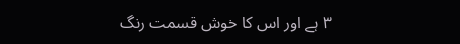۳ ہے اور اس کا خوش قسمت رنگ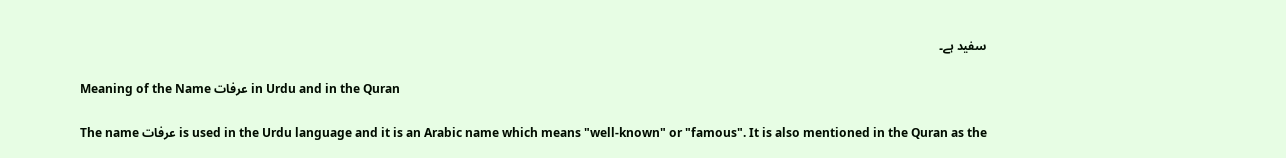سفید ہے۔

Meaning of the Name عرفات in Urdu and in the Quran

The name عرفات is used in the Urdu language and it is an Arabic name which means "well-known" or "famous". It is also mentioned in the Quran as the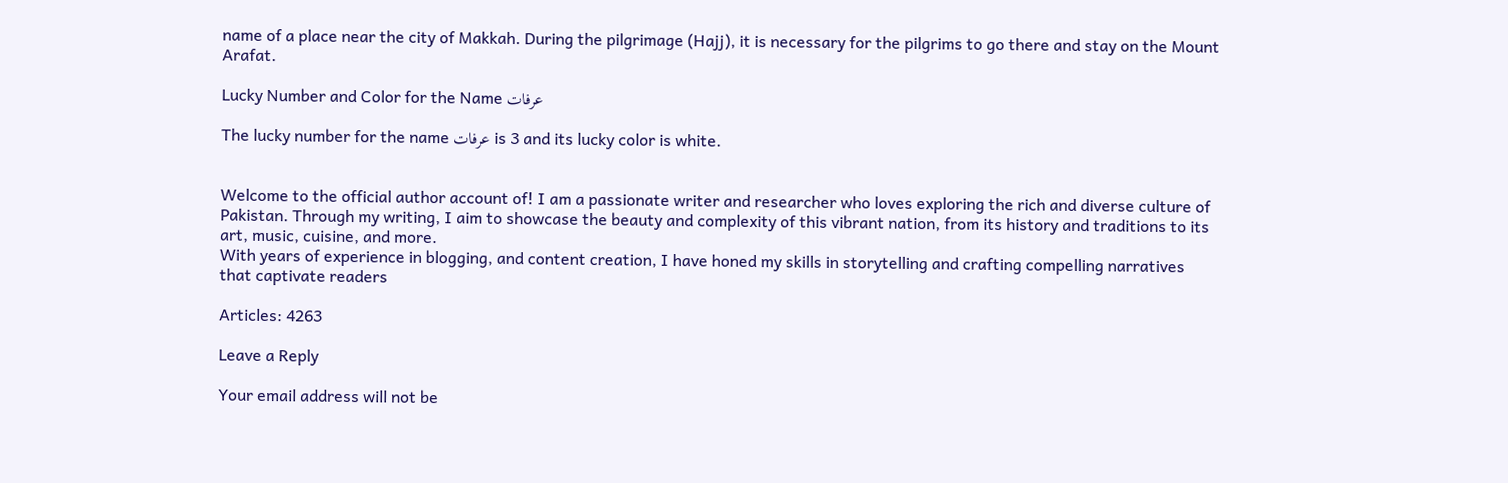name of a place near the city of Makkah. During the pilgrimage (Hajj), it is necessary for the pilgrims to go there and stay on the Mount Arafat.

Lucky Number and Color for the Name عرفات

The lucky number for the name عرفات is 3 and its lucky color is white.


Welcome to the official author account of! I am a passionate writer and researcher who loves exploring the rich and diverse culture of Pakistan. Through my writing, I aim to showcase the beauty and complexity of this vibrant nation, from its history and traditions to its art, music, cuisine, and more.
With years of experience in blogging, and content creation, I have honed my skills in storytelling and crafting compelling narratives that captivate readers

Articles: 4263

Leave a Reply

Your email address will not be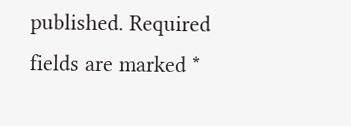published. Required fields are marked *